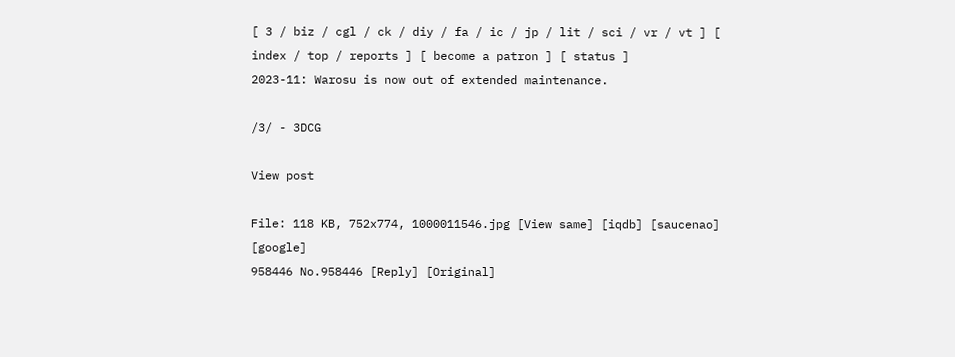[ 3 / biz / cgl / ck / diy / fa / ic / jp / lit / sci / vr / vt ] [ index / top / reports ] [ become a patron ] [ status ]
2023-11: Warosu is now out of extended maintenance.

/3/ - 3DCG

View post

File: 118 KB, 752x774, 1000011546.jpg [View same] [iqdb] [saucenao] [google]
958446 No.958446 [Reply] [Original]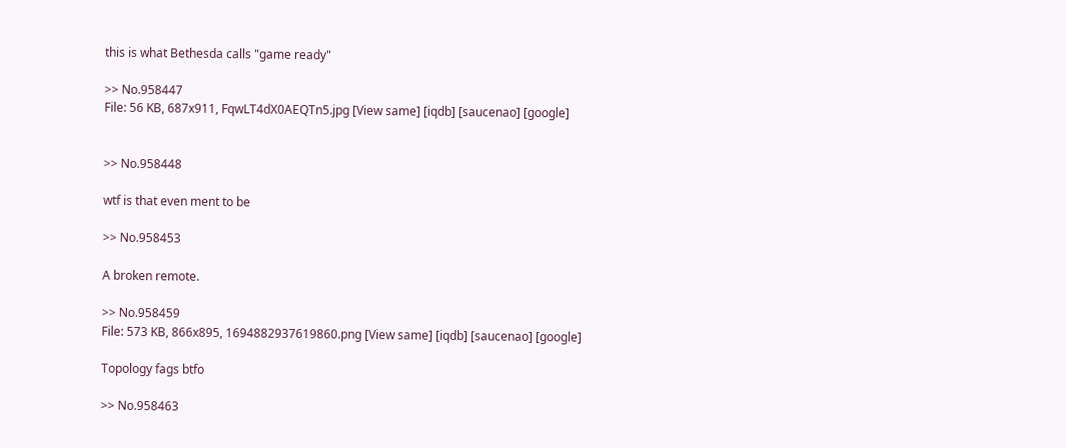this is what Bethesda calls "game ready"

>> No.958447
File: 56 KB, 687x911, FqwLT4dX0AEQTn5.jpg [View same] [iqdb] [saucenao] [google]


>> No.958448

wtf is that even ment to be

>> No.958453

A broken remote.

>> No.958459
File: 573 KB, 866x895, 1694882937619860.png [View same] [iqdb] [saucenao] [google]

Topology fags btfo

>> No.958463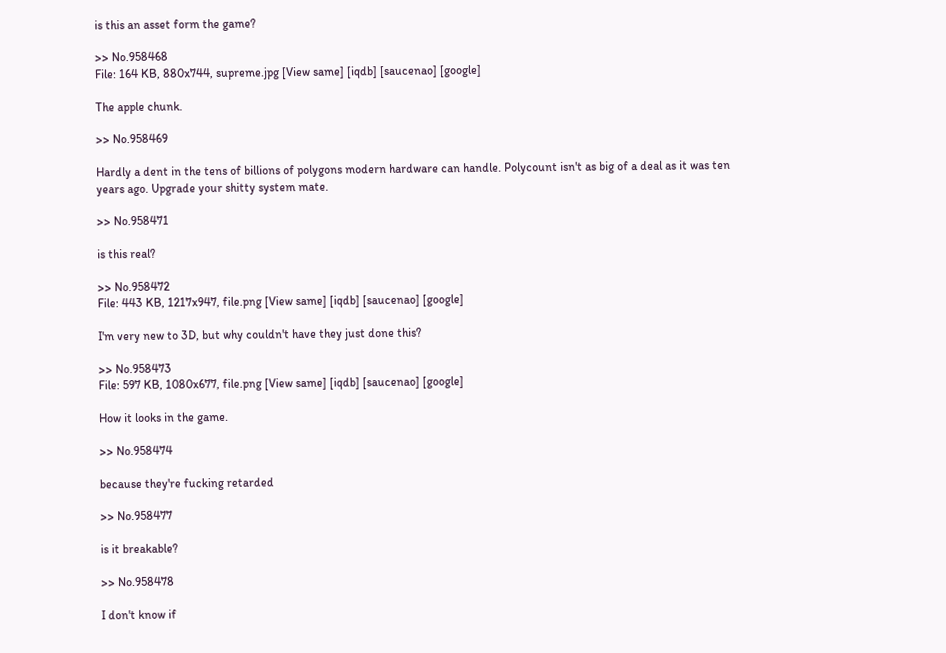is this an asset form the game?

>> No.958468
File: 164 KB, 880x744, supreme.jpg [View same] [iqdb] [saucenao] [google]

The apple chunk.

>> No.958469

Hardly a dent in the tens of billions of polygons modern hardware can handle. Polycount isn't as big of a deal as it was ten years ago. Upgrade your shitty system mate.

>> No.958471

is this real?

>> No.958472
File: 443 KB, 1217x947, file.png [View same] [iqdb] [saucenao] [google]

I'm very new to 3D, but why couldn't have they just done this?

>> No.958473
File: 597 KB, 1080x677, file.png [View same] [iqdb] [saucenao] [google]

How it looks in the game.

>> No.958474

because they're fucking retarded

>> No.958477

is it breakable?

>> No.958478

I don't know if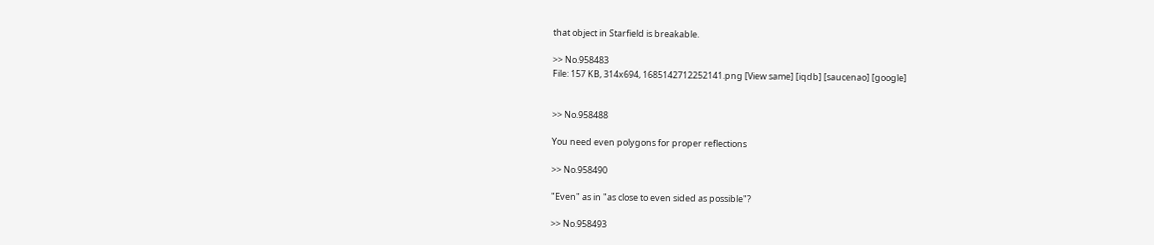that object in Starfield is breakable.

>> No.958483
File: 157 KB, 314x694, 1685142712252141.png [View same] [iqdb] [saucenao] [google]


>> No.958488

You need even polygons for proper reflections

>> No.958490

"Even" as in "as close to even sided as possible"?

>> No.958493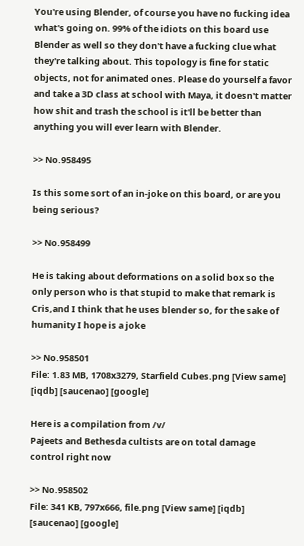You're using Blender, of course you have no fucking idea what's going on. 99% of the idiots on this board use Blender as well so they don't have a fucking clue what they're talking about. This topology is fine for static objects, not for animated ones. Please do yourself a favor and take a 3D class at school with Maya, it doesn't matter how shit and trash the school is it'll be better than anything you will ever learn with Blender.

>> No.958495

Is this some sort of an in-joke on this board, or are you being serious?

>> No.958499

He is taking about deformations on a solid box so the only person who is that stupid to make that remark is Cris,and I think that he uses blender so, for the sake of humanity I hope is a joke

>> No.958501
File: 1.83 MB, 1708x3279, Starfield Cubes.png [View same] [iqdb] [saucenao] [google]

Here is a compilation from /v/
Pajeets and Bethesda cultists are on total damage control right now

>> No.958502
File: 341 KB, 797x666, file.png [View same] [iqdb] [saucenao] [google]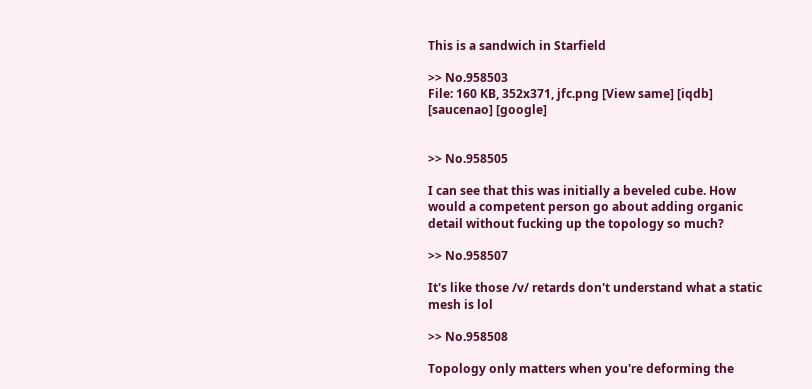This is a sandwich in Starfield

>> No.958503
File: 160 KB, 352x371, jfc.png [View same] [iqdb] [saucenao] [google]


>> No.958505

I can see that this was initially a beveled cube. How would a competent person go about adding organic detail without fucking up the topology so much?

>> No.958507

It's like those /v/ retards don't understand what a static mesh is lol

>> No.958508

Topology only matters when you're deforming the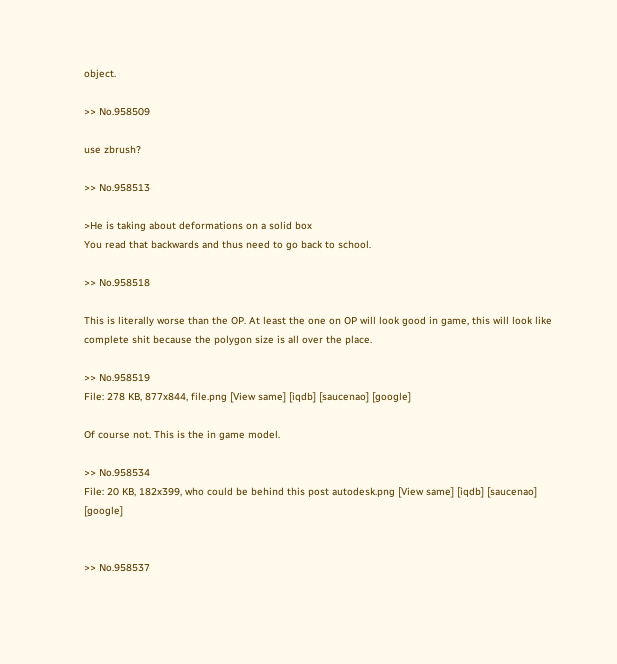object.

>> No.958509

use zbrush?

>> No.958513

>He is taking about deformations on a solid box
You read that backwards and thus need to go back to school.

>> No.958518

This is literally worse than the OP. At least the one on OP will look good in game, this will look like complete shit because the polygon size is all over the place.

>> No.958519
File: 278 KB, 877x844, file.png [View same] [iqdb] [saucenao] [google]

Of course not. This is the in game model.

>> No.958534
File: 20 KB, 182x399, who could be behind this post autodesk.png [View same] [iqdb] [saucenao] [google]


>> No.958537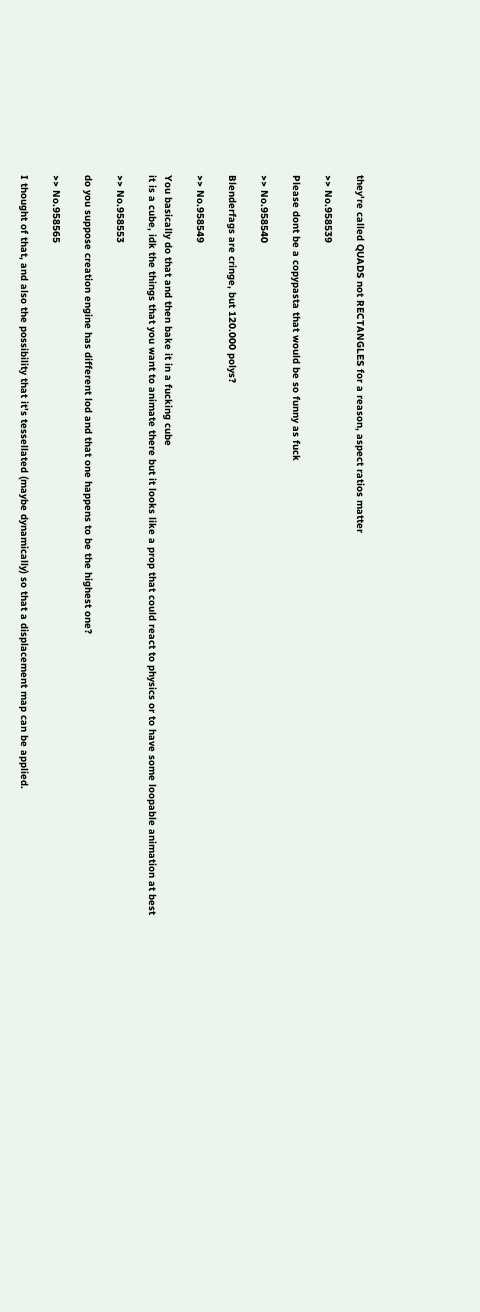they're called QUADS not RECTANGLES for a reason, aspect ratios matter

>> No.958539

Please dont be a copypasta that would be so funny as fuck

>> No.958540

Blenderfags are cringe, but 120.000 polys?

>> No.958549

You basically do that and then bake it in a fucking cube
it is a cube, idk the things that you want to animate there but it looks like a prop that could react to physics or to have some loopable animation at best

>> No.958553

do you suppose creation engine has different lod and that one happens to be the highest one?

>> No.958565

I thought of that, and also the possibility that it's tessellated (maybe dynamically) so that a displacement map can be applied.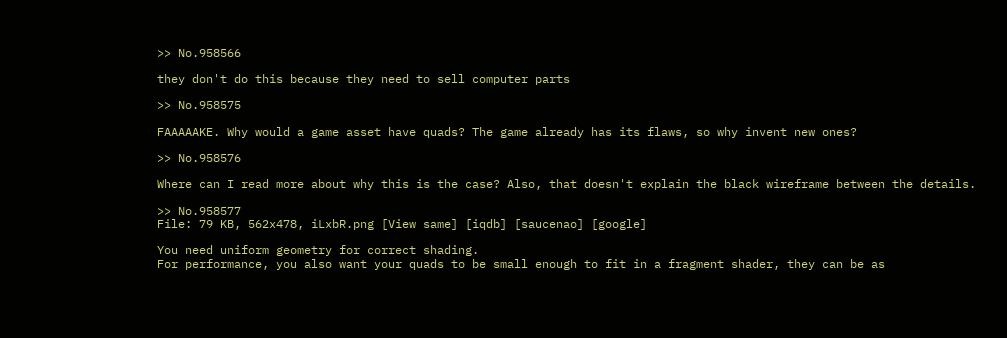>> No.958566

they don't do this because they need to sell computer parts

>> No.958575

FAAAAAKE. Why would a game asset have quads? The game already has its flaws, so why invent new ones?

>> No.958576

Where can I read more about why this is the case? Also, that doesn't explain the black wireframe between the details.

>> No.958577
File: 79 KB, 562x478, iLxbR.png [View same] [iqdb] [saucenao] [google]

You need uniform geometry for correct shading.
For performance, you also want your quads to be small enough to fit in a fragment shader, they can be as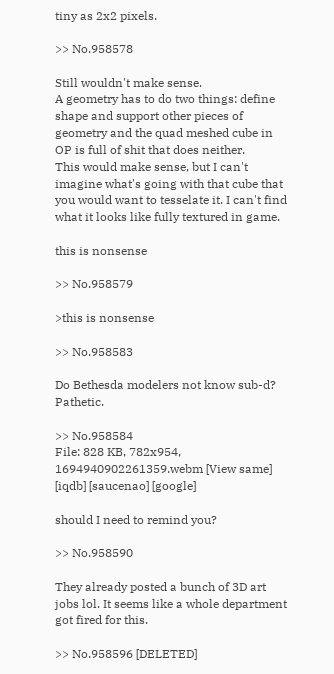tiny as 2x2 pixels.

>> No.958578

Still wouldn't make sense.
A geometry has to do two things: define shape and support other pieces of geometry and the quad meshed cube in OP is full of shit that does neither.
This would make sense, but I can't imagine what's going with that cube that you would want to tesselate it. I can't find what it looks like fully textured in game.

this is nonsense

>> No.958579

>this is nonsense

>> No.958583

Do Bethesda modelers not know sub-d? Pathetic.

>> No.958584
File: 828 KB, 782x954, 1694940902261359.webm [View same] [iqdb] [saucenao] [google]

should I need to remind you?

>> No.958590

They already posted a bunch of 3D art jobs lol. It seems like a whole department got fired for this.

>> No.958596 [DELETED]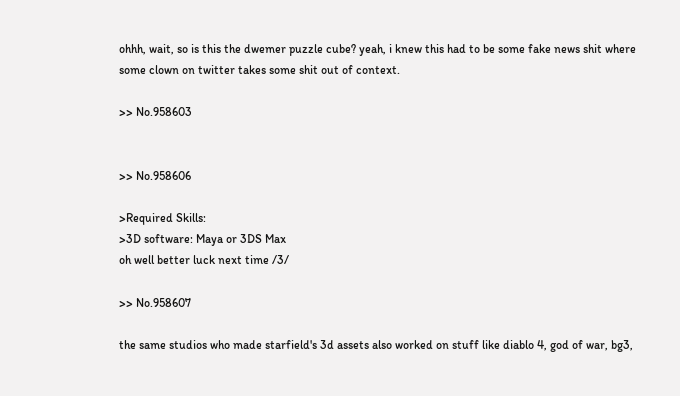ohhh, wait, so is this the dwemer puzzle cube? yeah, i knew this had to be some fake news shit where some clown on twitter takes some shit out of context.

>> No.958603


>> No.958606

>Required Skills:
>3D software: Maya or 3DS Max
oh well better luck next time /3/

>> No.958607

the same studios who made starfield's 3d assets also worked on stuff like diablo 4, god of war, bg3,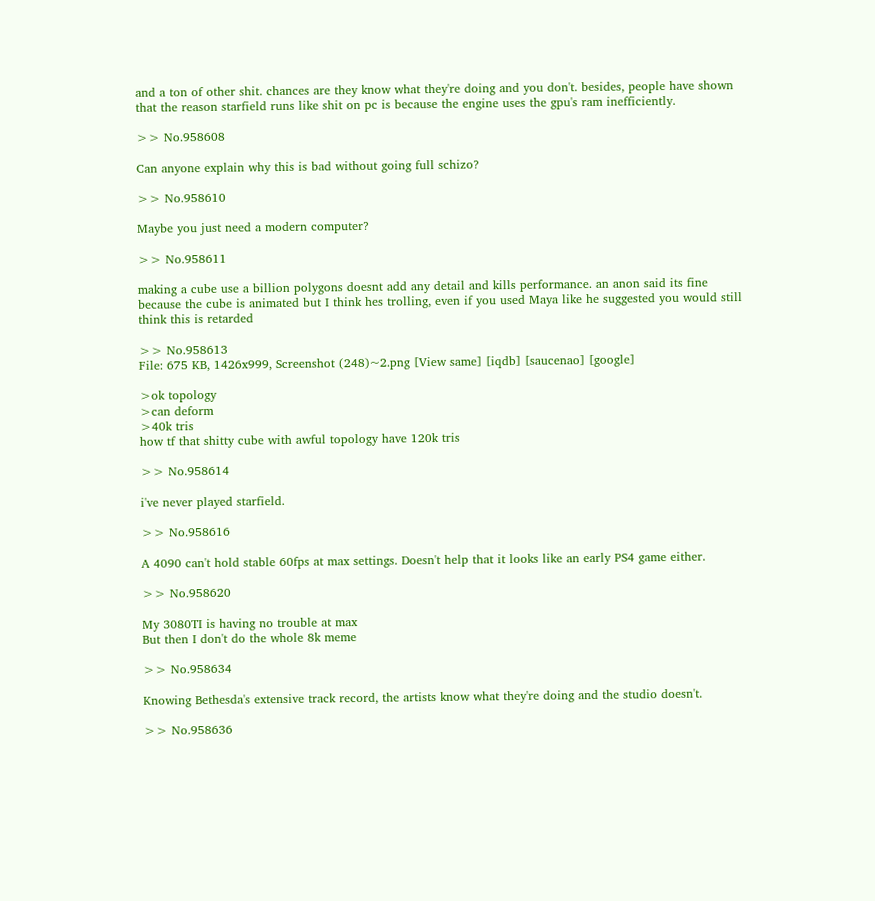and a ton of other shit. chances are they know what they're doing and you don't. besides, people have shown that the reason starfield runs like shit on pc is because the engine uses the gpu's ram inefficiently.

>> No.958608

Can anyone explain why this is bad without going full schizo?

>> No.958610

Maybe you just need a modern computer?

>> No.958611

making a cube use a billion polygons doesnt add any detail and kills performance. an anon said its fine because the cube is animated but I think hes trolling, even if you used Maya like he suggested you would still think this is retarded

>> No.958613
File: 675 KB, 1426x999, Screenshot (248)~2.png [View same] [iqdb] [saucenao] [google]

>ok topology
>can deform
>40k tris
how tf that shitty cube with awful topology have 120k tris

>> No.958614

i've never played starfield.

>> No.958616

A 4090 can't hold stable 60fps at max settings. Doesn't help that it looks like an early PS4 game either.

>> No.958620

My 3080TI is having no trouble at max
But then I don't do the whole 8k meme

>> No.958634

Knowing Bethesda's extensive track record, the artists know what they're doing and the studio doesn't.

>> No.958636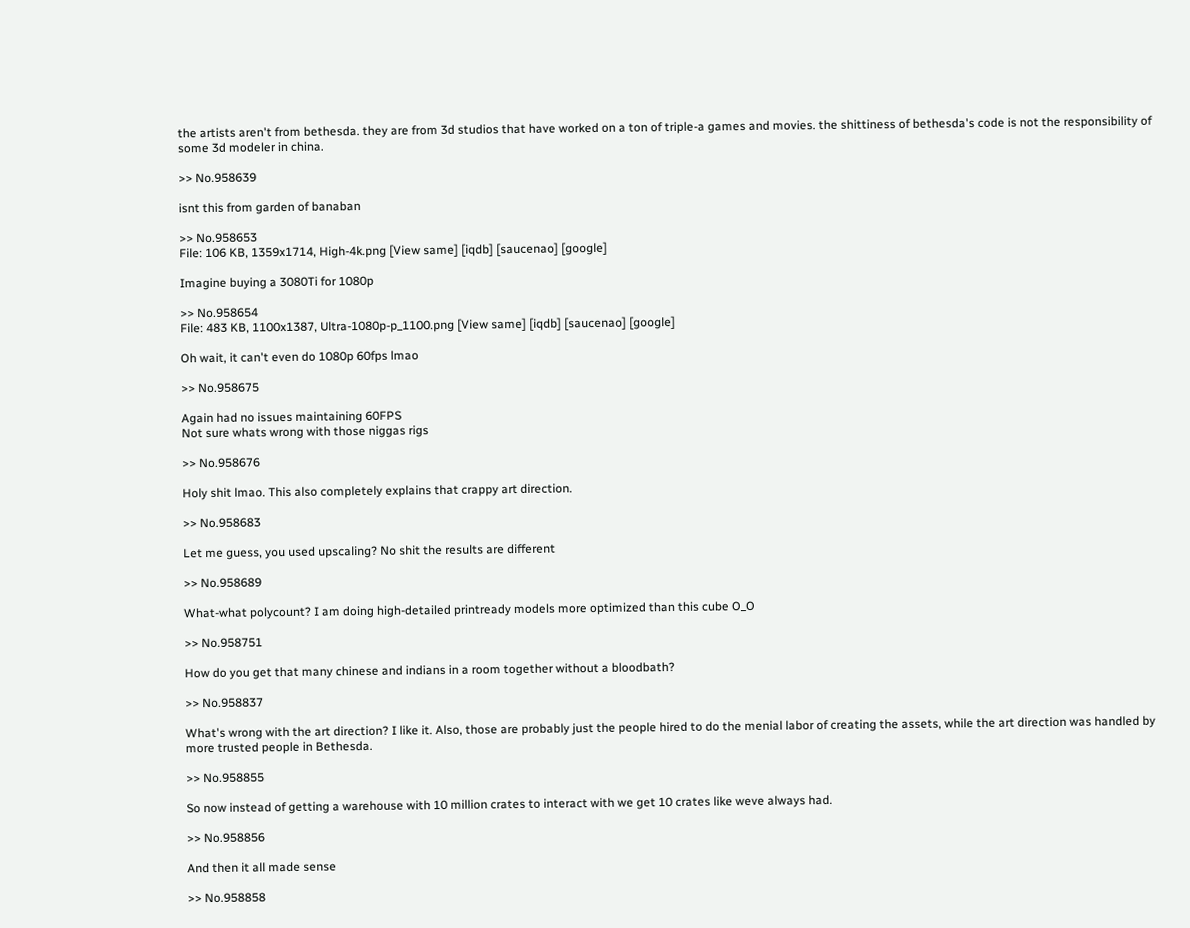the artists aren't from bethesda. they are from 3d studios that have worked on a ton of triple-a games and movies. the shittiness of bethesda's code is not the responsibility of some 3d modeler in china.

>> No.958639

isnt this from garden of banaban

>> No.958653
File: 106 KB, 1359x1714, High-4k.png [View same] [iqdb] [saucenao] [google]

Imagine buying a 3080Ti for 1080p

>> No.958654
File: 483 KB, 1100x1387, Ultra-1080p-p_1100.png [View same] [iqdb] [saucenao] [google]

Oh wait, it can't even do 1080p 60fps lmao

>> No.958675

Again had no issues maintaining 60FPS
Not sure whats wrong with those niggas rigs

>> No.958676

Holy shit lmao. This also completely explains that crappy art direction.

>> No.958683

Let me guess, you used upscaling? No shit the results are different

>> No.958689

What-what polycount? I am doing high-detailed printready models more optimized than this cube O_O

>> No.958751

How do you get that many chinese and indians in a room together without a bloodbath?

>> No.958837

What's wrong with the art direction? I like it. Also, those are probably just the people hired to do the menial labor of creating the assets, while the art direction was handled by more trusted people in Bethesda.

>> No.958855

So now instead of getting a warehouse with 10 million crates to interact with we get 10 crates like weve always had.

>> No.958856

And then it all made sense

>> No.958858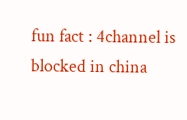fun fact : 4channel is blocked in china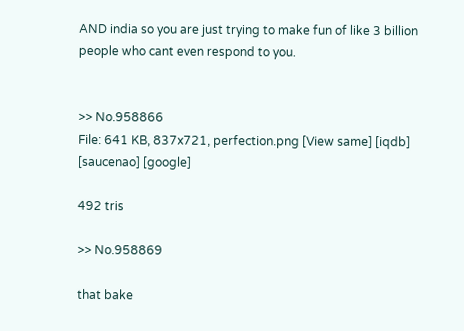AND india so you are just trying to make fun of like 3 billion people who cant even respond to you.


>> No.958866
File: 641 KB, 837x721, perfection.png [View same] [iqdb] [saucenao] [google]

492 tris

>> No.958869

that bake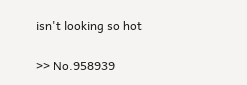isn't looking so hot

>> No.958939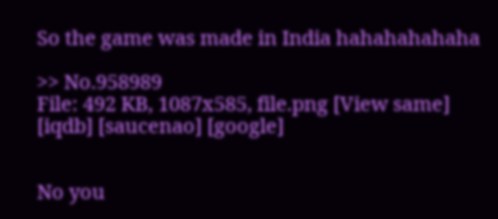So the game was made in India hahahahahaha

>> No.958989
File: 492 KB, 1087x585, file.png [View same] [iqdb] [saucenao] [google]


No you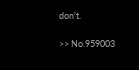don't.

>> No.959003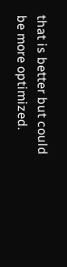that is better but could be more optimized.